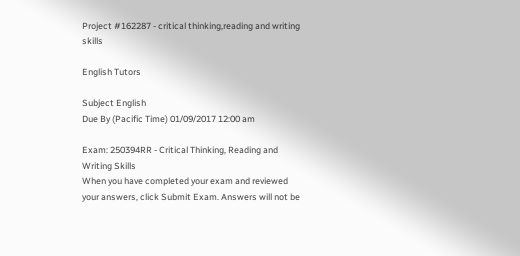Project #162287 - critical thinking,reading and writing skills

English Tutors

Subject English
Due By (Pacific Time) 01/09/2017 12:00 am

Exam: 250394RR - Critical Thinking, Reading and Writing Skills
When you have completed your exam and reviewed your answers, click Submit Exam. Answers will not be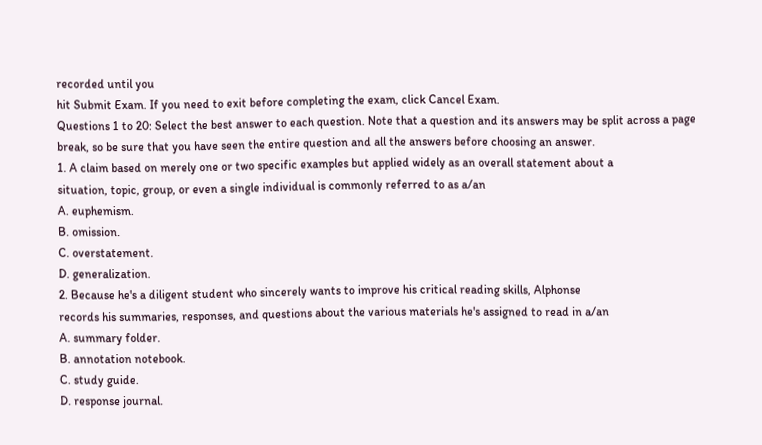recorded until you
hit Submit Exam. If you need to exit before completing the exam, click Cancel Exam.
Questions 1 to 20: Select the best answer to each question. Note that a question and its answers may be split across a page
break, so be sure that you have seen the entire question and all the answers before choosing an answer.
1. A claim based on merely one or two specific examples but applied widely as an overall statement about a
situation, topic, group, or even a single individual is commonly referred to as a/an
A. euphemism.
B. omission.
C. overstatement.
D. generalization.
2. Because he's a diligent student who sincerely wants to improve his critical reading skills, Alphonse
records his summaries, responses, and questions about the various materials he's assigned to read in a/an
A. summary folder.
B. annotation notebook.
C. study guide.
D. response journal.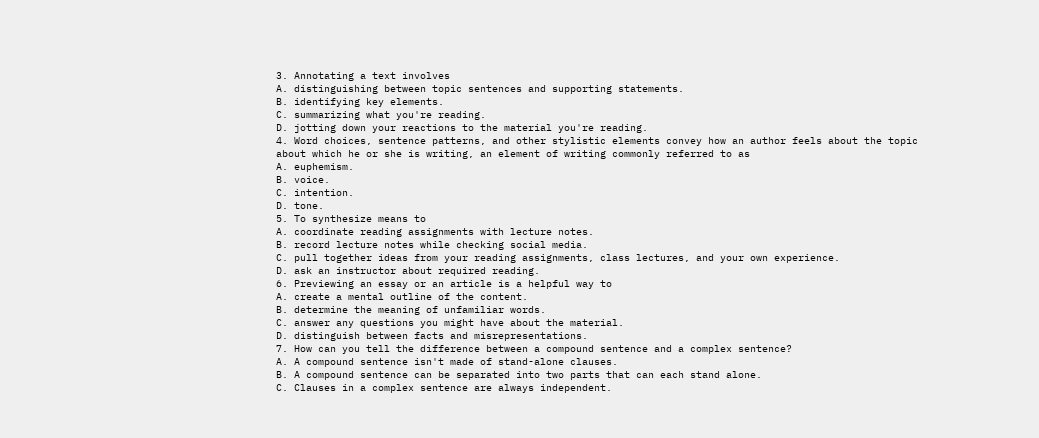3. Annotating a text involves
A. distinguishing between topic sentences and supporting statements.
B. identifying key elements.
C. summarizing what you're reading.
D. jotting down your reactions to the material you're reading.
4. Word choices, sentence patterns, and other stylistic elements convey how an author feels about the topic
about which he or she is writing, an element of writing commonly referred to as
A. euphemism.
B. voice.
C. intention.
D. tone.
5. To synthesize means to
A. coordinate reading assignments with lecture notes.
B. record lecture notes while checking social media.
C. pull together ideas from your reading assignments, class lectures, and your own experience.
D. ask an instructor about required reading.
6. Previewing an essay or an article is a helpful way to
A. create a mental outline of the content.
B. determine the meaning of unfamiliar words.
C. answer any questions you might have about the material.
D. distinguish between facts and misrepresentations.
7. How can you tell the difference between a compound sentence and a complex sentence?
A. A compound sentence isn't made of stand-alone clauses.
B. A compound sentence can be separated into two parts that can each stand alone.
C. Clauses in a complex sentence are always independent.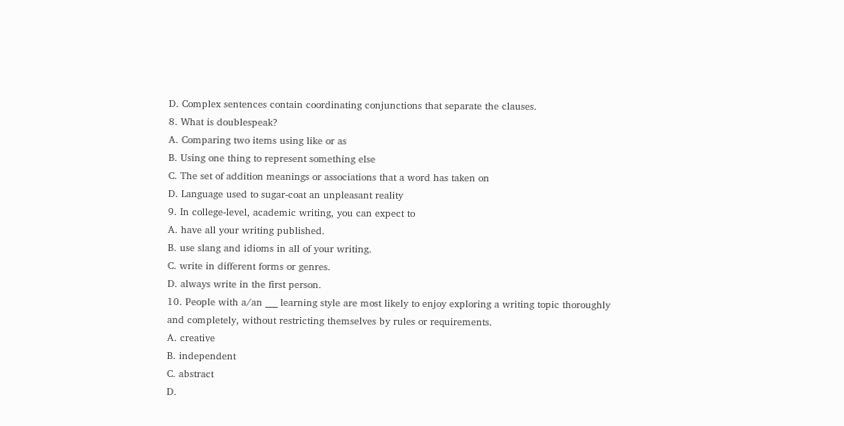D. Complex sentences contain coordinating conjunctions that separate the clauses.
8. What is doublespeak?
A. Comparing two items using like or as
B. Using one thing to represent something else
C. The set of addition meanings or associations that a word has taken on
D. Language used to sugar-coat an unpleasant reality
9. In college-level, academic writing, you can expect to
A. have all your writing published.
B. use slang and idioms in all of your writing.
C. write in different forms or genres.
D. always write in the first person.
10. People with a/an ___ learning style are most likely to enjoy exploring a writing topic thoroughly
and completely, without restricting themselves by rules or requirements.
A. creative
B. independent
C. abstract
D.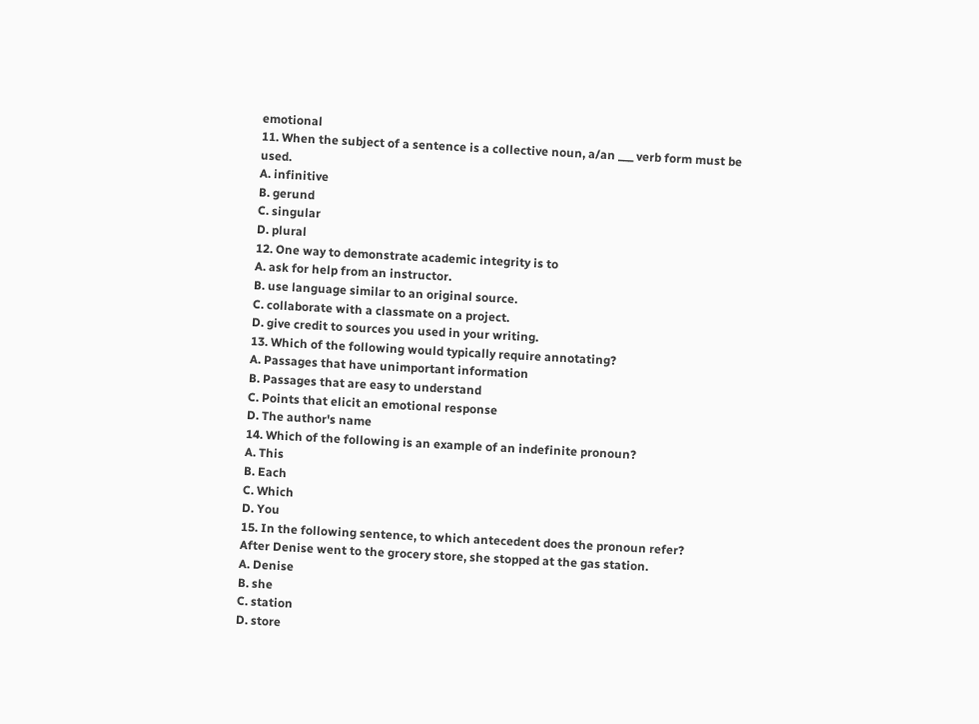emotional
11. When the subject of a sentence is a collective noun, a/an ___ verb form must be used.
A. infinitive
B. gerund
C. singular
D. plural
12. One way to demonstrate academic integrity is to
A. ask for help from an instructor.
B. use language similar to an original source.
C. collaborate with a classmate on a project.
D. give credit to sources you used in your writing.
13. Which of the following would typically require annotating?
A. Passages that have unimportant information
B. Passages that are easy to understand
C. Points that elicit an emotional response
D. The author's name
14. Which of the following is an example of an indefinite pronoun?
A. This
B. Each
C. Which
D. You
15. In the following sentence, to which antecedent does the pronoun refer?
After Denise went to the grocery store, she stopped at the gas station.
A. Denise
B. she
C. station
D. store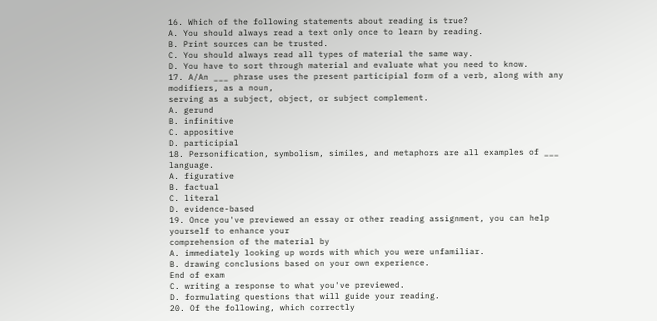16. Which of the following statements about reading is true?
A. You should always read a text only once to learn by reading.
B. Print sources can be trusted.
C. You should always read all types of material the same way.
D. You have to sort through material and evaluate what you need to know.
17. A/An ___ phrase uses the present participial form of a verb, along with any modifiers, as a noun,
serving as a subject, object, or subject complement.
A. gerund
B. infinitive
C. appositive
D. participial
18. Personification, symbolism, similes, and metaphors are all examples of ___ language.
A. figurative
B. factual
C. literal
D. evidence-based
19. Once you've previewed an essay or other reading assignment, you can help yourself to enhance your
comprehension of the material by
A. immediately looking up words with which you were unfamiliar.
B. drawing conclusions based on your own experience.
End of exam
C. writing a response to what you've previewed.
D. formulating questions that will guide your reading.
20. Of the following, which correctly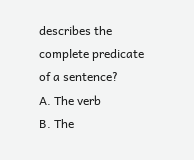describes the complete predicate of a sentence?
A. The verb
B. The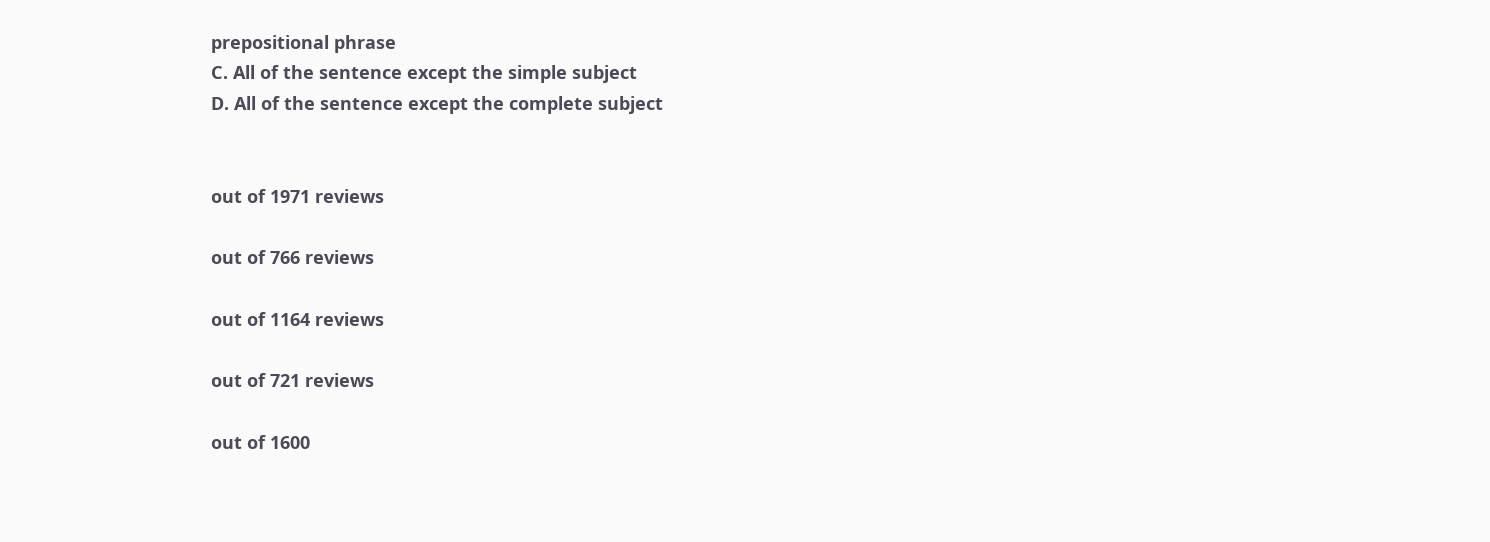prepositional phrase
C. All of the sentence except the simple subject
D. All of the sentence except the complete subject


out of 1971 reviews

out of 766 reviews

out of 1164 reviews

out of 721 reviews

out of 1600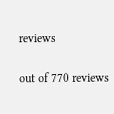reviews

out of 770 reviews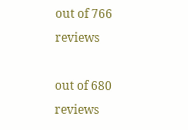out of 766 reviews

out of 680 reviews